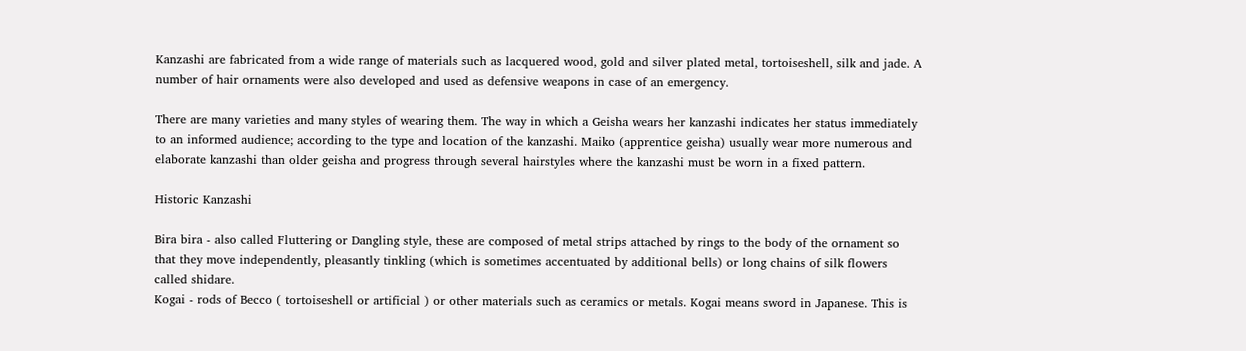Kanzashi are fabricated from a wide range of materials such as lacquered wood, gold and silver plated metal, tortoiseshell, silk and jade. A number of hair ornaments were also developed and used as defensive weapons in case of an emergency.

There are many varieties and many styles of wearing them. The way in which a Geisha wears her kanzashi indicates her status immediately to an informed audience; according to the type and location of the kanzashi. Maiko (apprentice geisha) usually wear more numerous and elaborate kanzashi than older geisha and progress through several hairstyles where the kanzashi must be worn in a fixed pattern.

Historic Kanzashi

Bira bira - also called Fluttering or Dangling style, these are composed of metal strips attached by rings to the body of the ornament so that they move independently, pleasantly tinkling (which is sometimes accentuated by additional bells) or long chains of silk flowers called shidare.
Kogai - rods of Becco ( tortoiseshell or artificial ) or other materials such as ceramics or metals. Kogai means sword in Japanese. This is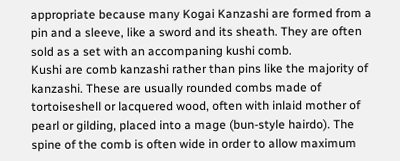appropriate because many Kogai Kanzashi are formed from a pin and a sleeve, like a sword and its sheath. They are often sold as a set with an accompaning kushi comb.
Kushi are comb kanzashi rather than pins like the majority of kanzashi. These are usually rounded combs made of tortoiseshell or lacquered wood, often with inlaid mother of pearl or gilding, placed into a mage (bun-style hairdo). The spine of the comb is often wide in order to allow maximum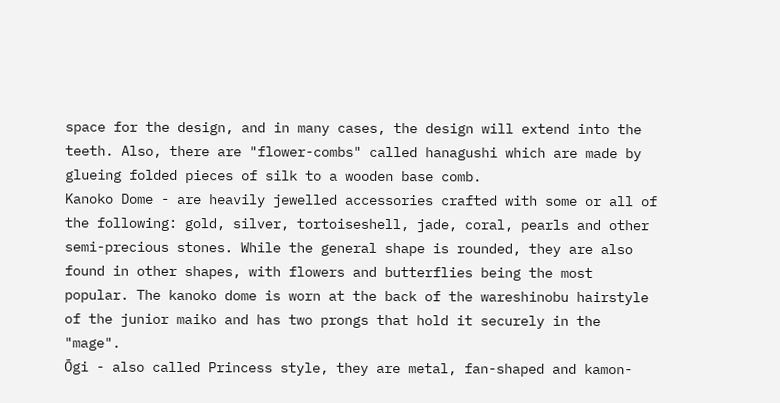space for the design, and in many cases, the design will extend into the teeth. Also, there are "flower-combs" called hanagushi which are made by glueing folded pieces of silk to a wooden base comb.
Kanoko Dome - are heavily jewelled accessories crafted with some or all of the following: gold, silver, tortoiseshell, jade, coral, pearls and other semi-precious stones. While the general shape is rounded, they are also found in other shapes, with flowers and butterflies being the most popular. The kanoko dome is worn at the back of the wareshinobu hairstyle of the junior maiko and has two prongs that hold it securely in the "mage".
Ōgi - also called Princess style, they are metal, fan-shaped and kamon-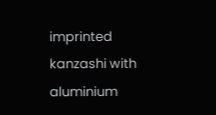imprinted kanzashi with aluminium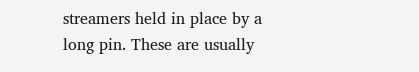streamers held in place by a long pin. These are usually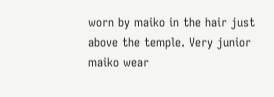worn by maiko in the hair just above the temple. Very junior maiko wear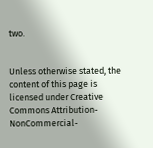two.


Unless otherwise stated, the content of this page is licensed under Creative Commons Attribution-NonCommercial-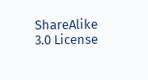ShareAlike 3.0 License